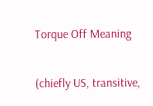Torque Off Meaning

(chiefly US, transitive,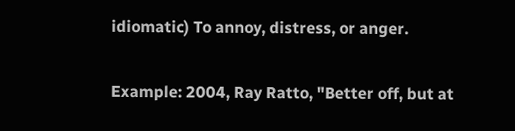idiomatic) To annoy, distress, or anger.

Example: 2004, Ray Ratto, "Better off, but at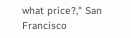what price?," San Francisco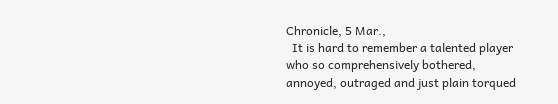Chronicle, 5 Mar.,
  It is hard to remember a talented player who so comprehensively bothered, annoyed, outraged and just plain torqued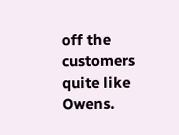off the customers quite like Owens.